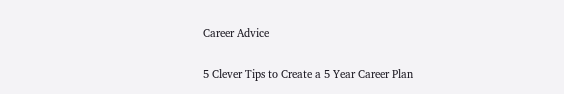Career Advice

5 Clever Tips to Create a 5 Year Career Plan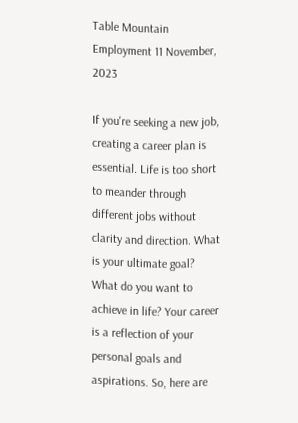Table Mountain Employment 11 November, 2023

If you're seeking a new job, creating a career plan is essential. Life is too short to meander through different jobs without clarity and direction. What is your ultimate goal? What do you want to achieve in life? Your career is a reflection of your personal goals and aspirations. So, here are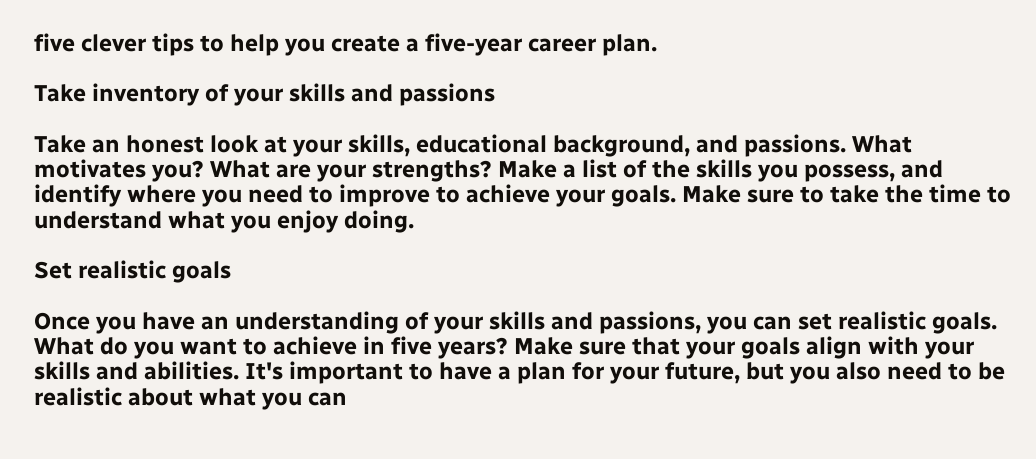five clever tips to help you create a five-year career plan.

Take inventory of your skills and passions

Take an honest look at your skills, educational background, and passions. What motivates you? What are your strengths? Make a list of the skills you possess, and identify where you need to improve to achieve your goals. Make sure to take the time to understand what you enjoy doing.

Set realistic goals

Once you have an understanding of your skills and passions, you can set realistic goals. What do you want to achieve in five years? Make sure that your goals align with your skills and abilities. It's important to have a plan for your future, but you also need to be realistic about what you can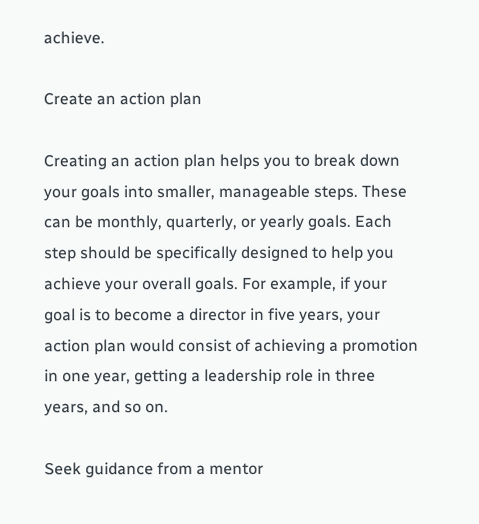achieve.

Create an action plan

Creating an action plan helps you to break down your goals into smaller, manageable steps. These can be monthly, quarterly, or yearly goals. Each step should be specifically designed to help you achieve your overall goals. For example, if your goal is to become a director in five years, your action plan would consist of achieving a promotion in one year, getting a leadership role in three years, and so on.

Seek guidance from a mentor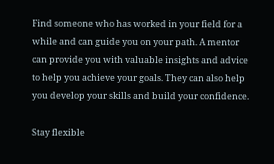Find someone who has worked in your field for a while and can guide you on your path. A mentor can provide you with valuable insights and advice to help you achieve your goals. They can also help you develop your skills and build your confidence.

Stay flexible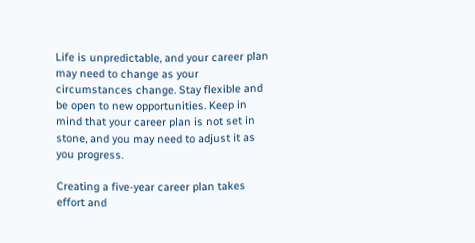Life is unpredictable, and your career plan may need to change as your circumstances change. Stay flexible and be open to new opportunities. Keep in mind that your career plan is not set in stone, and you may need to adjust it as you progress.

Creating a five-year career plan takes effort and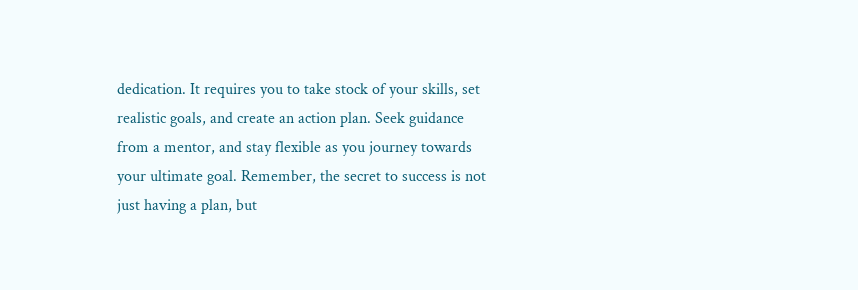dedication. It requires you to take stock of your skills, set realistic goals, and create an action plan. Seek guidance from a mentor, and stay flexible as you journey towards your ultimate goal. Remember, the secret to success is not just having a plan, but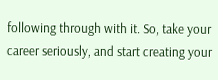following through with it. So, take your career seriously, and start creating your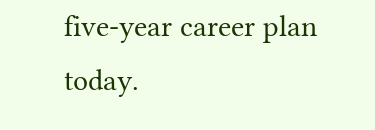five-year career plan today.